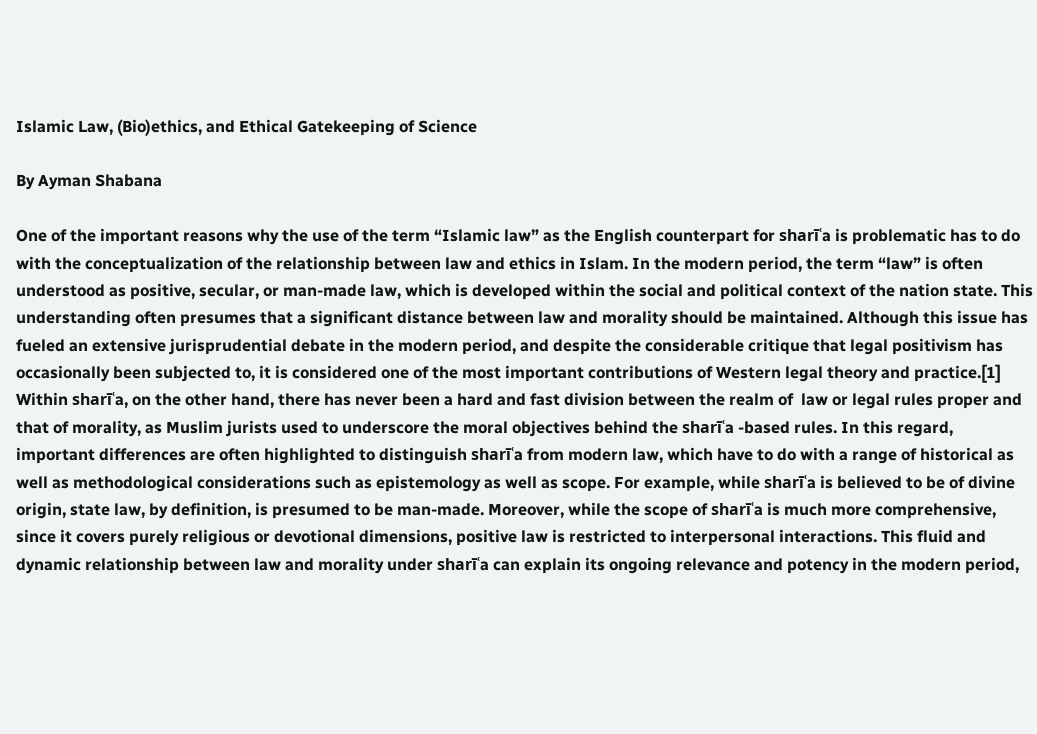Islamic Law, (Bio)ethics, and Ethical Gatekeeping of Science

By Ayman Shabana

One of the important reasons why the use of the term “Islamic law” as the English counterpart for sharīʿa is problematic has to do with the conceptualization of the relationship between law and ethics in Islam. In the modern period, the term “law” is often understood as positive, secular, or man-made law, which is developed within the social and political context of the nation state. This understanding often presumes that a significant distance between law and morality should be maintained. Although this issue has fueled an extensive jurisprudential debate in the modern period, and despite the considerable critique that legal positivism has occasionally been subjected to, it is considered one of the most important contributions of Western legal theory and practice.[1] Within sharīʿa, on the other hand, there has never been a hard and fast division between the realm of  law or legal rules proper and that of morality, as Muslim jurists used to underscore the moral objectives behind the sharīʿa -based rules. In this regard, important differences are often highlighted to distinguish sharīʿa from modern law, which have to do with a range of historical as well as methodological considerations such as epistemology as well as scope. For example, while sharīʿa is believed to be of divine origin, state law, by definition, is presumed to be man-made. Moreover, while the scope of sharīʿa is much more comprehensive, since it covers purely religious or devotional dimensions, positive law is restricted to interpersonal interactions. This fluid and dynamic relationship between law and morality under sharīʿa can explain its ongoing relevance and potency in the modern period,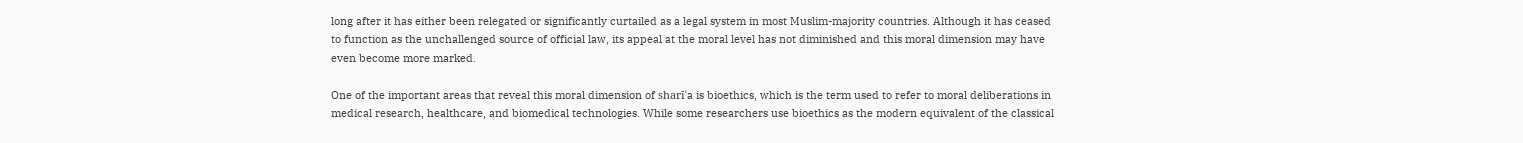long after it has either been relegated or significantly curtailed as a legal system in most Muslim-majority countries. Although it has ceased to function as the unchallenged source of official law, its appeal at the moral level has not diminished and this moral dimension may have even become more marked.

One of the important areas that reveal this moral dimension of sharīʿa is bioethics, which is the term used to refer to moral deliberations in medical research, healthcare, and biomedical technologies. While some researchers use bioethics as the modern equivalent of the classical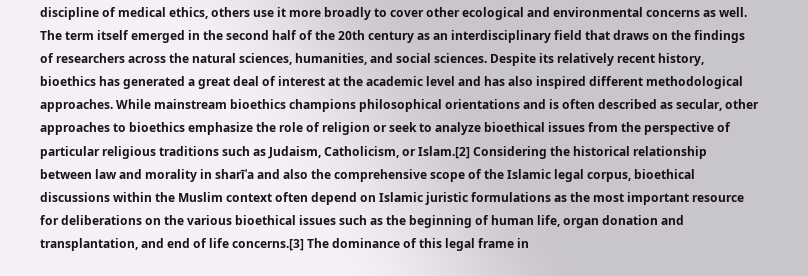discipline of medical ethics, others use it more broadly to cover other ecological and environmental concerns as well. The term itself emerged in the second half of the 20th century as an interdisciplinary field that draws on the findings of researchers across the natural sciences, humanities, and social sciences. Despite its relatively recent history, bioethics has generated a great deal of interest at the academic level and has also inspired different methodological approaches. While mainstream bioethics champions philosophical orientations and is often described as secular, other approaches to bioethics emphasize the role of religion or seek to analyze bioethical issues from the perspective of particular religious traditions such as Judaism, Catholicism, or Islam.[2] Considering the historical relationship between law and morality in sharīʿa and also the comprehensive scope of the Islamic legal corpus, bioethical discussions within the Muslim context often depend on Islamic juristic formulations as the most important resource for deliberations on the various bioethical issues such as the beginning of human life, organ donation and transplantation, and end of life concerns.[3] The dominance of this legal frame in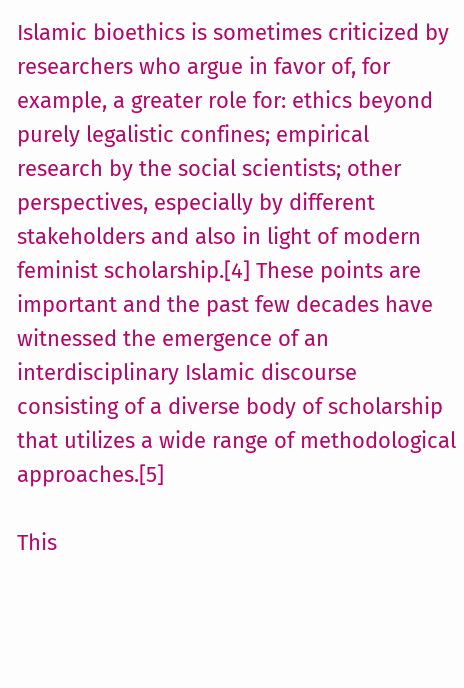Islamic bioethics is sometimes criticized by researchers who argue in favor of, for example, a greater role for: ethics beyond purely legalistic confines; empirical research by the social scientists; other perspectives, especially by different stakeholders and also in light of modern feminist scholarship.[4] These points are important and the past few decades have witnessed the emergence of an interdisciplinary Islamic discourse consisting of a diverse body of scholarship that utilizes a wide range of methodological approaches.[5]

This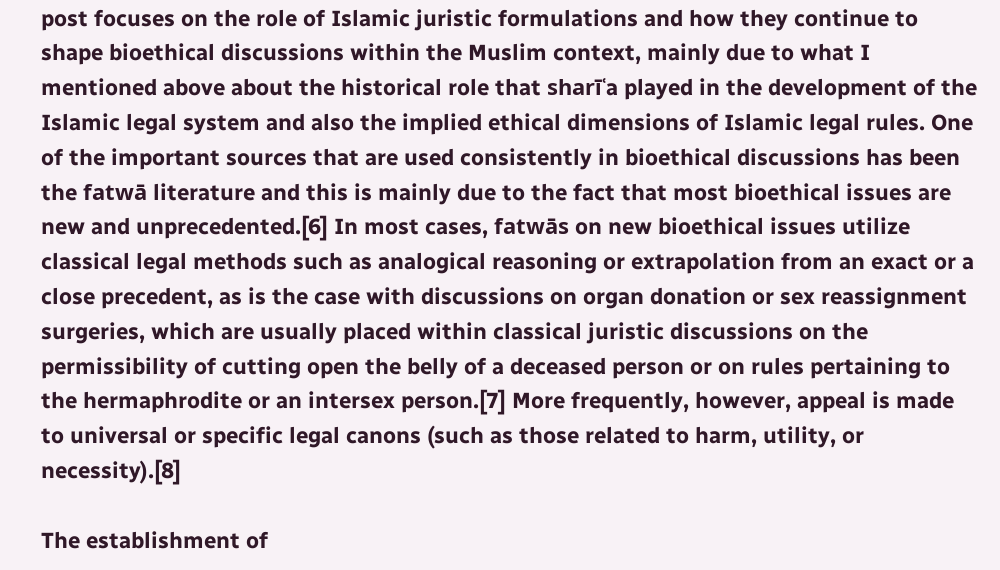post focuses on the role of Islamic juristic formulations and how they continue to shape bioethical discussions within the Muslim context, mainly due to what I mentioned above about the historical role that sharīʿa played in the development of the Islamic legal system and also the implied ethical dimensions of Islamic legal rules. One of the important sources that are used consistently in bioethical discussions has been the fatwā literature and this is mainly due to the fact that most bioethical issues are new and unprecedented.[6] In most cases, fatwās on new bioethical issues utilize classical legal methods such as analogical reasoning or extrapolation from an exact or a close precedent, as is the case with discussions on organ donation or sex reassignment surgeries, which are usually placed within classical juristic discussions on the permissibility of cutting open the belly of a deceased person or on rules pertaining to the hermaphrodite or an intersex person.[7] More frequently, however, appeal is made to universal or specific legal canons (such as those related to harm, utility, or necessity).[8]

The establishment of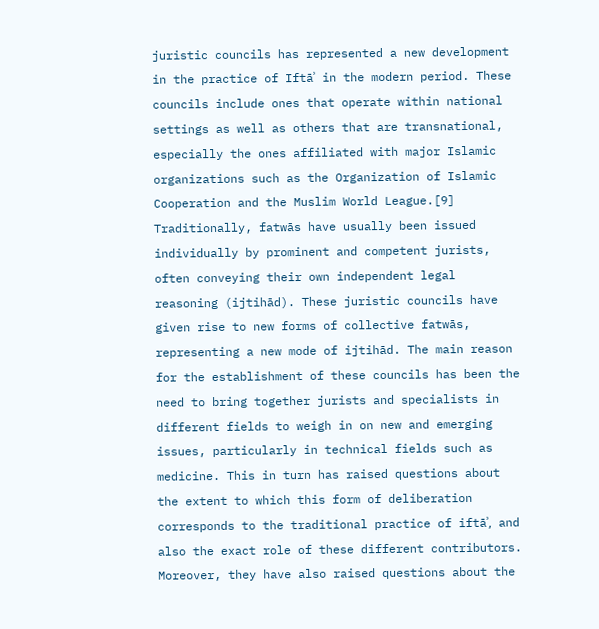juristic councils has represented a new development in the practice of Iftāʾ in the modern period. These councils include ones that operate within national settings as well as others that are transnational, especially the ones affiliated with major Islamic organizations such as the Organization of Islamic Cooperation and the Muslim World League.[9] Traditionally, fatwās have usually been issued individually by prominent and competent jurists, often conveying their own independent legal reasoning (ijtihād). These juristic councils have given rise to new forms of collective fatwās, representing a new mode of ijtihād. The main reason for the establishment of these councils has been the need to bring together jurists and specialists in different fields to weigh in on new and emerging issues, particularly in technical fields such as medicine. This in turn has raised questions about the extent to which this form of deliberation corresponds to the traditional practice of iftāʾ, and also the exact role of these different contributors. Moreover, they have also raised questions about the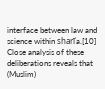interface between law and science within sharīʿa.[10] Close analysis of these deliberations reveals that (Muslim)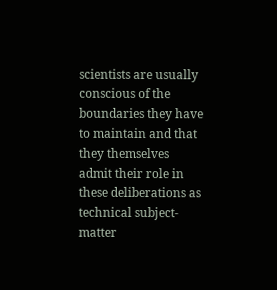scientists are usually conscious of the boundaries they have to maintain and that they themselves admit their role in these deliberations as technical subject-matter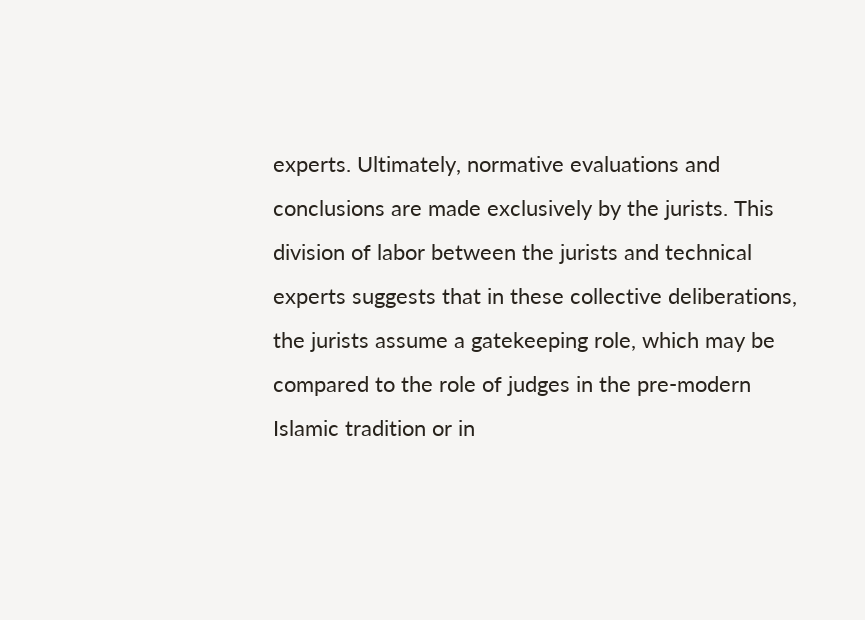experts. Ultimately, normative evaluations and conclusions are made exclusively by the jurists. This division of labor between the jurists and technical experts suggests that in these collective deliberations, the jurists assume a gatekeeping role, which may be compared to the role of judges in the pre-modern Islamic tradition or in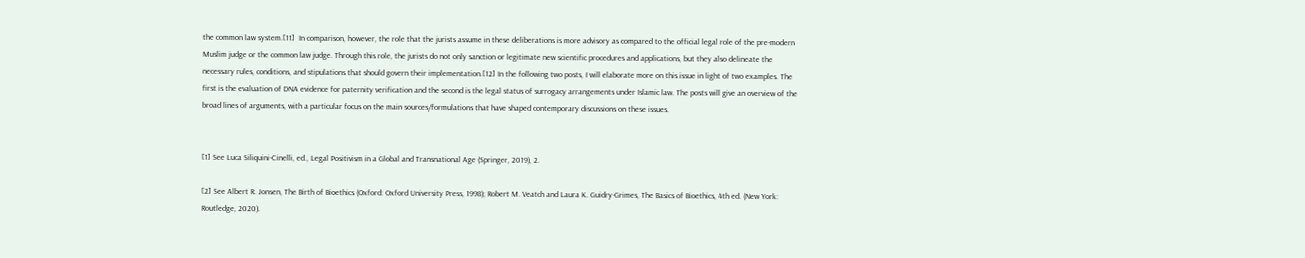the common law system.[11]  In comparison, however, the role that the jurists assume in these deliberations is more advisory as compared to the official legal role of the pre-modern Muslim judge or the common law judge. Through this role, the jurists do not only sanction or legitimate new scientific procedures and applications, but they also delineate the necessary rules, conditions, and stipulations that should govern their implementation.[12] In the following two posts, I will elaborate more on this issue in light of two examples. The first is the evaluation of DNA evidence for paternity verification and the second is the legal status of surrogacy arrangements under Islamic law. The posts will give an overview of the broad lines of arguments, with a particular focus on the main sources/formulations that have shaped contemporary discussions on these issues.


[1] See Luca Siliquini-Cinelli, ed., Legal Positivism in a Global and Transnational Age (Springer, 2019), 2.

[2] See Albert R. Jonsen, The Birth of Bioethics (Oxford: Oxford University Press, 1998); Robert M. Veatch and Laura K. Guidry-Grimes, The Basics of Bioethics, 4th ed. (New York: Routledge, 2020).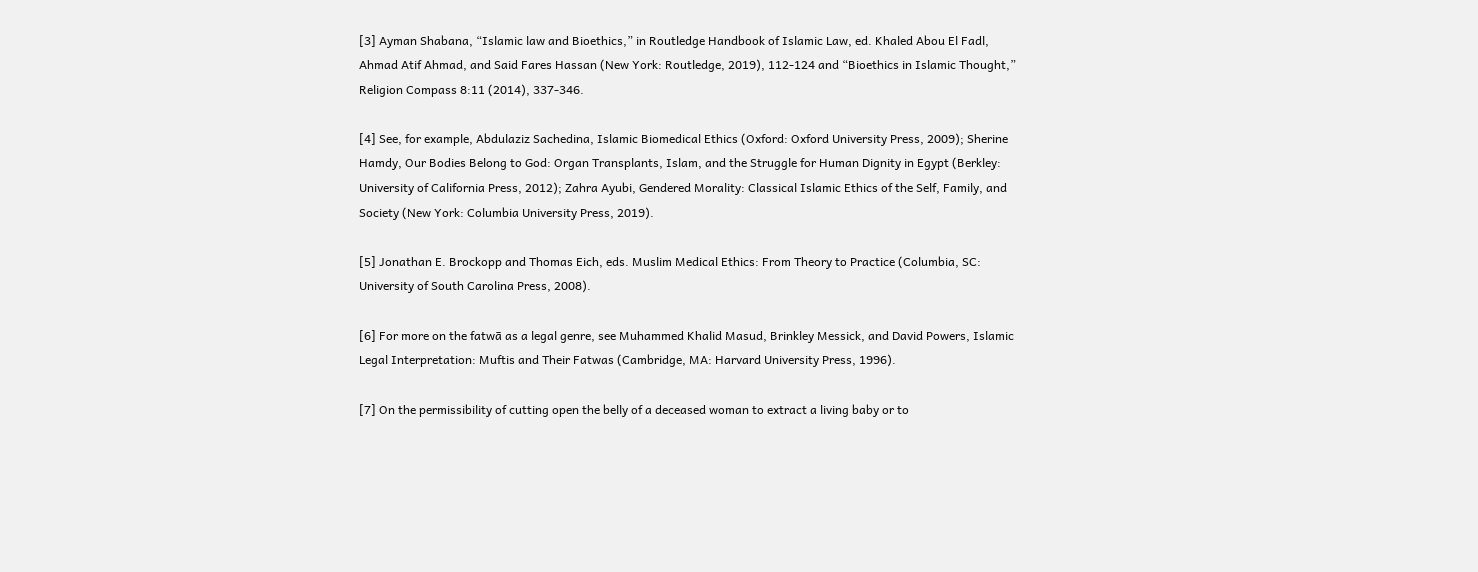[3] Ayman Shabana, “Islamic law and Bioethics,” in Routledge Handbook of Islamic Law, ed. Khaled Abou El Fadl, Ahmad Atif Ahmad, and Said Fares Hassan (New York: Routledge, 2019), 112-124 and “Bioethics in Islamic Thought,” Religion Compass 8:11 (2014), 337-346.

[4] See, for example, Abdulaziz Sachedina, Islamic Biomedical Ethics (Oxford: Oxford University Press, 2009); Sherine Hamdy, Our Bodies Belong to God: Organ Transplants, Islam, and the Struggle for Human Dignity in Egypt (Berkley: University of California Press, 2012); Zahra Ayubi, Gendered Morality: Classical Islamic Ethics of the Self, Family, and Society (New York: Columbia University Press, 2019).

[5] Jonathan E. Brockopp and Thomas Eich, eds. Muslim Medical Ethics: From Theory to Practice (Columbia, SC: University of South Carolina Press, 2008).

[6] For more on the fatwā as a legal genre, see Muhammed Khalid Masud, Brinkley Messick, and David Powers, Islamic Legal Interpretation: Muftis and Their Fatwas (Cambridge, MA: Harvard University Press, 1996).

[7] On the permissibility of cutting open the belly of a deceased woman to extract a living baby or to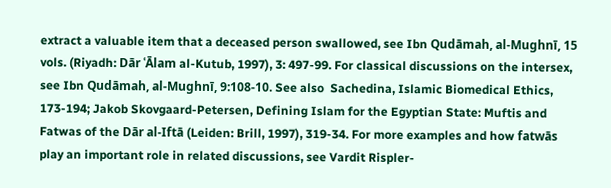extract a valuable item that a deceased person swallowed, see Ibn Qudāmah, al-Mughnī, 15 vols. (Riyadh: Dār ʿĀlam al-Kutub, 1997), 3: 497-99. For classical discussions on the intersex, see Ibn Qudāmah, al-Mughnī, 9:108-10. See also  Sachedina, Islamic Biomedical Ethics, 173-194; Jakob Skovgaard-Petersen, Defining Islam for the Egyptian State: Muftis and Fatwas of the Dār al-Iftā (Leiden: Brill, 1997), 319-34. For more examples and how fatwās play an important role in related discussions, see Vardit Rispler-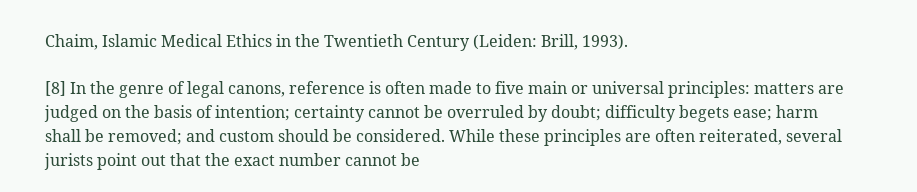Chaim, Islamic Medical Ethics in the Twentieth Century (Leiden: Brill, 1993).

[8] In the genre of legal canons, reference is often made to five main or universal principles: matters are judged on the basis of intention; certainty cannot be overruled by doubt; difficulty begets ease; harm shall be removed; and custom should be considered. While these principles are often reiterated, several jurists point out that the exact number cannot be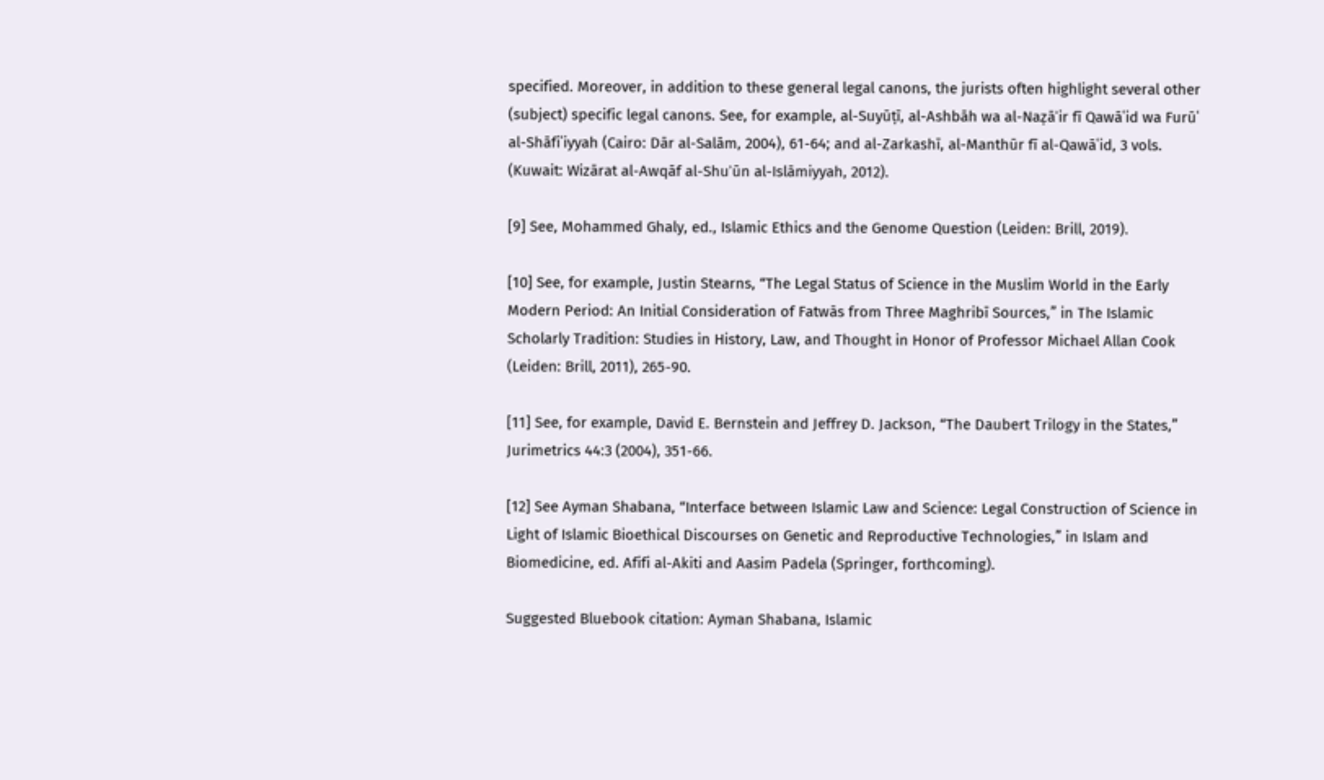specified. Moreover, in addition to these general legal canons, the jurists often highlight several other (subject) specific legal canons. See, for example, al-Suyūṭī, al-Ashbāh wa al-Naẓāʾir fī Qawāʿid wa Furūʿ al-Shāfiʿiyyah (Cairo: Dār al-Salām, 2004), 61-64; and al-Zarkashī, al-Manthūr fī al-Qawāʿid, 3 vols. (Kuwait: Wizārat al-Awqāf al-Shuʾūn al-Islāmiyyah, 2012).

[9] See, Mohammed Ghaly, ed., Islamic Ethics and the Genome Question (Leiden: Brill, 2019).

[10] See, for example, Justin Stearns, “The Legal Status of Science in the Muslim World in the Early Modern Period: An Initial Consideration of Fatwās from Three Maghribī Sources,” in The Islamic Scholarly Tradition: Studies in History, Law, and Thought in Honor of Professor Michael Allan Cook (Leiden: Brill, 2011), 265-90.

[11] See, for example, David E. Bernstein and Jeffrey D. Jackson, “The Daubert Trilogy in the States,” Jurimetrics 44:3 (2004), 351-66.

[12] See Ayman Shabana, “Interface between Islamic Law and Science: Legal Construction of Science in Light of Islamic Bioethical Discourses on Genetic and Reproductive Technologies,” in Islam and Biomedicine, ed. Afifi al-Akiti and Aasim Padela (Springer, forthcoming).

Suggested Bluebook citation: Ayman Shabana, Islamic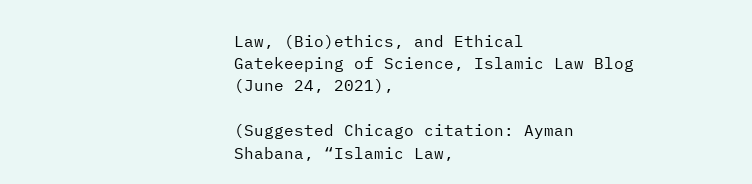Law, (Bio)ethics, and Ethical Gatekeeping of Science, Islamic Law Blog (June 24, 2021),

(Suggested Chicago citation: Ayman Shabana, “Islamic Law,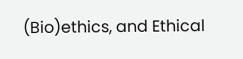(Bio)ethics, and Ethical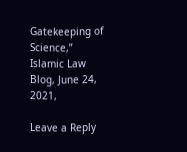Gatekeeping of Science,” Islamic Law Blog, June 24, 2021,

Leave a Reply